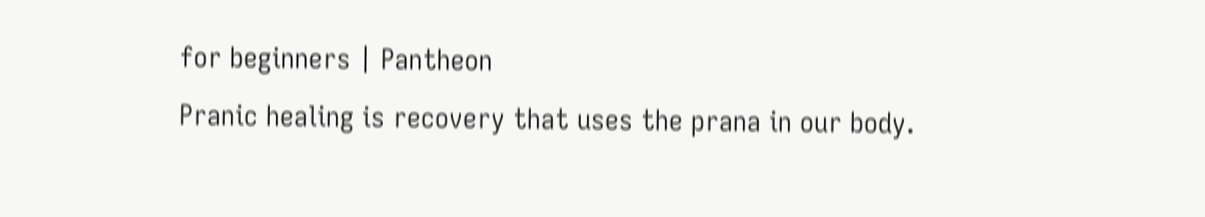for beginners | Pantheon
Pranic healing is recovery that uses the prana in our body.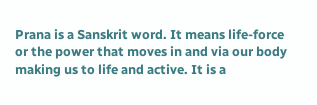Prana is a Sanskrit word. It means life-force or the power that moves in and via our body making us to life and active. It is a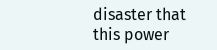disaster that this power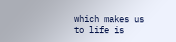which makes us to life is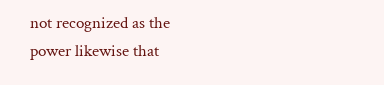not recognized as the power likewise that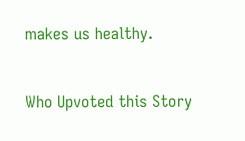makes us healthy.


Who Upvoted this Story